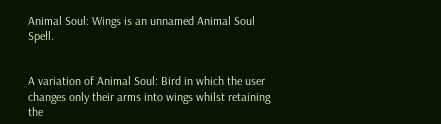Animal Soul: Wings is an unnamed Animal Soul Spell.


A variation of Animal Soul: Bird in which the user changes only their arms into wings whilst retaining the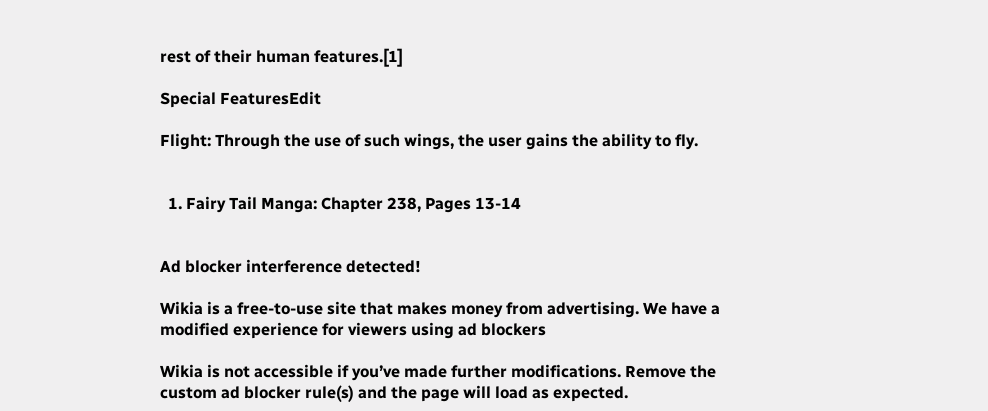rest of their human features.[1]

Special FeaturesEdit

Flight: Through the use of such wings, the user gains the ability to fly.


  1. Fairy Tail Manga: Chapter 238, Pages 13-14


Ad blocker interference detected!

Wikia is a free-to-use site that makes money from advertising. We have a modified experience for viewers using ad blockers

Wikia is not accessible if you’ve made further modifications. Remove the custom ad blocker rule(s) and the page will load as expected.